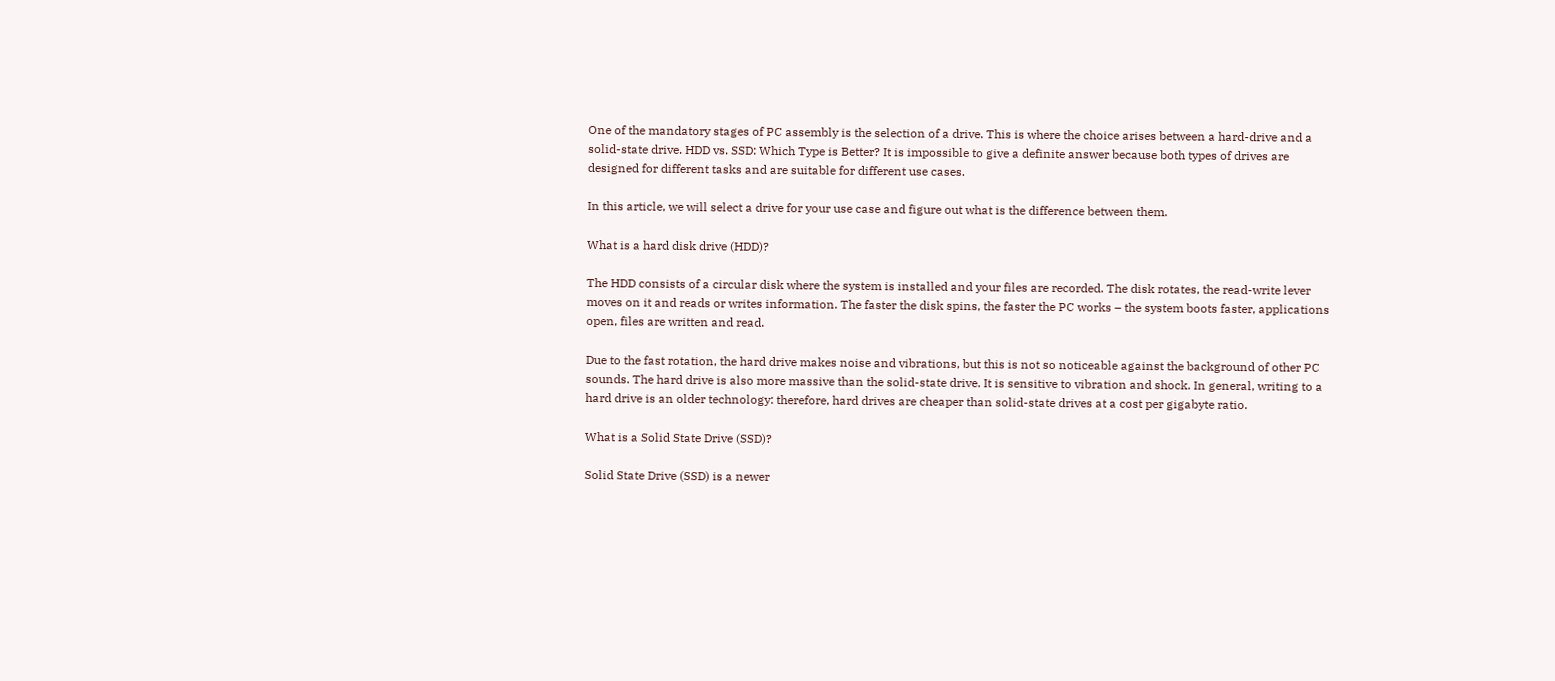One of the mandatory stages of PC assembly is the selection of a drive. This is where the choice arises between a hard-drive and a solid-state drive. HDD vs. SSD: Which Type is Better? It is impossible to give a definite answer because both types of drives are designed for different tasks and are suitable for different use cases.

In this article, we will select a drive for your use case and figure out what is the difference between them.

What is a hard disk drive (HDD)?

The HDD consists of a circular disk where the system is installed and your files are recorded. The disk rotates, the read-write lever moves on it and reads or writes information. The faster the disk spins, the faster the PC works – the system boots faster, applications open, files are written and read.

Due to the fast rotation, the hard drive makes noise and vibrations, but this is not so noticeable against the background of other PC sounds. The hard drive is also more massive than the solid-state drive. It is sensitive to vibration and shock. In general, writing to a hard drive is an older technology: therefore, hard drives are cheaper than solid-state drives at a cost per gigabyte ratio.

What is a Solid State Drive (SSD)?

Solid State Drive (SSD) is a newer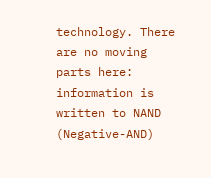technology. There are no moving parts here: information is written to NAND (Negative-AND)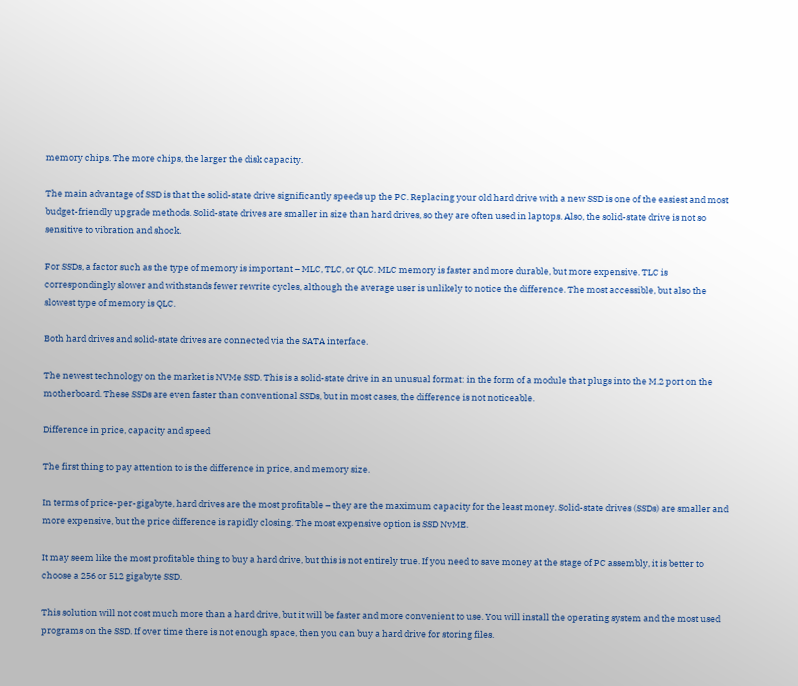memory chips. The more chips, the larger the disk capacity.

The main advantage of SSD is that the solid-state drive significantly speeds up the PC. Replacing your old hard drive with a new SSD is one of the easiest and most budget-friendly upgrade methods. Solid-state drives are smaller in size than hard drives, so they are often used in laptops. Also, the solid-state drive is not so sensitive to vibration and shock.

For SSDs, a factor such as the type of memory is important – MLC, TLC, or QLC. MLC memory is faster and more durable, but more expensive. TLC is correspondingly slower and withstands fewer rewrite cycles, although the average user is unlikely to notice the difference. The most accessible, but also the slowest type of memory is QLC.

Both hard drives and solid-state drives are connected via the SATA interface.

The newest technology on the market is NVMe SSD. This is a solid-state drive in an unusual format: in the form of a module that plugs into the M.2 port on the motherboard. These SSDs are even faster than conventional SSDs, but in most cases, the difference is not noticeable.

Difference in price, capacity and speed

The first thing to pay attention to is the difference in price, and memory size.

In terms of price-per-gigabyte, hard drives are the most profitable – they are the maximum capacity for the least money. Solid-state drives (SSDs) are smaller and more expensive, but the price difference is rapidly closing. The most expensive option is SSD NvME.

It may seem like the most profitable thing to buy a hard drive, but this is not entirely true. If you need to save money at the stage of PC assembly, it is better to choose a 256 or 512 gigabyte SSD.

This solution will not cost much more than a hard drive, but it will be faster and more convenient to use. You will install the operating system and the most used programs on the SSD. If over time there is not enough space, then you can buy a hard drive for storing files.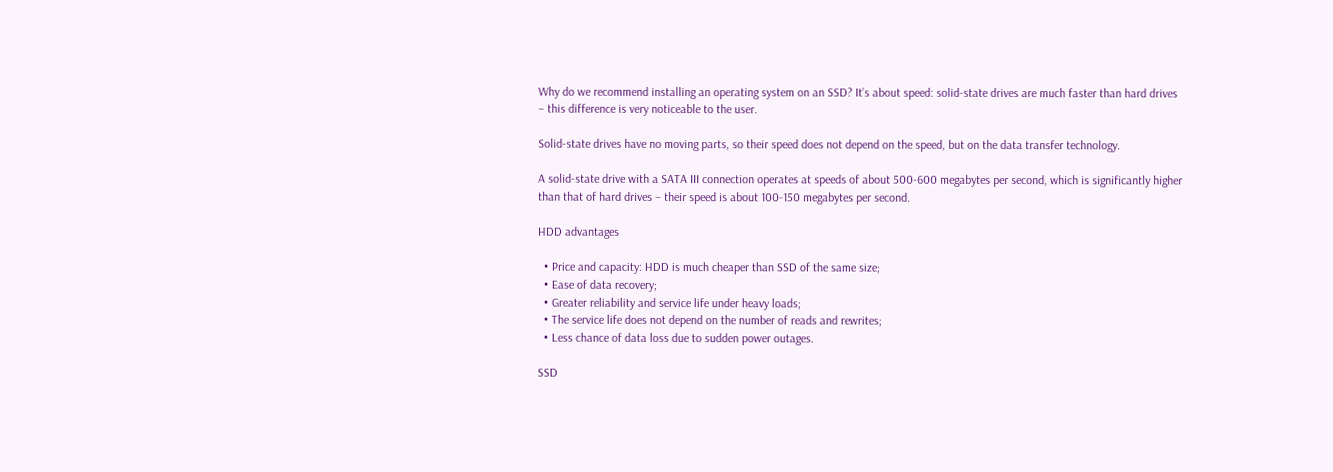Why do we recommend installing an operating system on an SSD? It’s about speed: solid-state drives are much faster than hard drives – this difference is very noticeable to the user.

Solid-state drives have no moving parts, so their speed does not depend on the speed, but on the data transfer technology.

A solid-state drive with a SATA III connection operates at speeds of about 500-600 megabytes per second, which is significantly higher than that of hard drives – their speed is about 100-150 megabytes per second.

HDD advantages

  • Price and capacity: HDD is much cheaper than SSD of the same size;
  • Ease of data recovery;
  • Greater reliability and service life under heavy loads;
  • The service life does not depend on the number of reads and rewrites;
  • Less chance of data loss due to sudden power outages.

SSD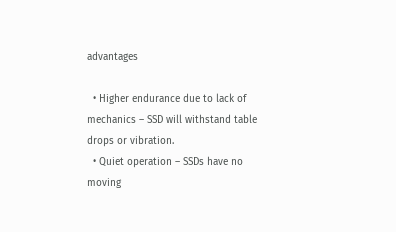advantages

  • Higher endurance due to lack of mechanics – SSD will withstand table drops or vibration.
  • Quiet operation – SSDs have no moving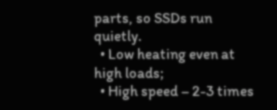parts, so SSDs run quietly.
  • Low heating even at high loads;
  • High speed – 2-3 times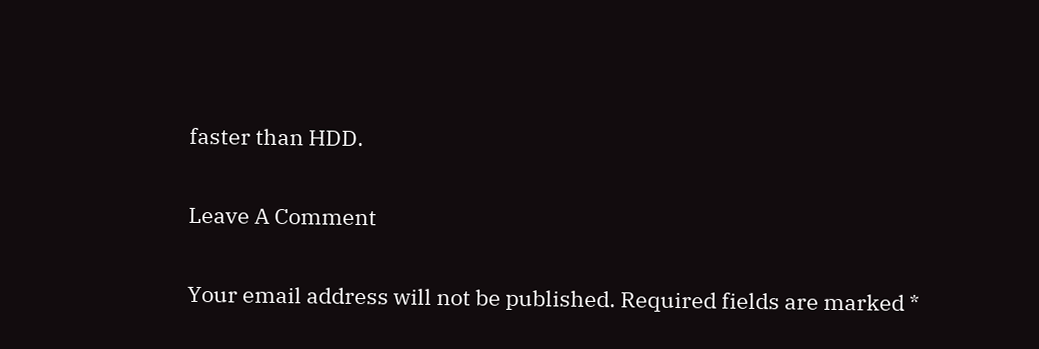faster than HDD.

Leave A Comment

Your email address will not be published. Required fields are marked *